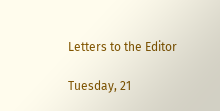Letters to the Editor

Tuesday, 21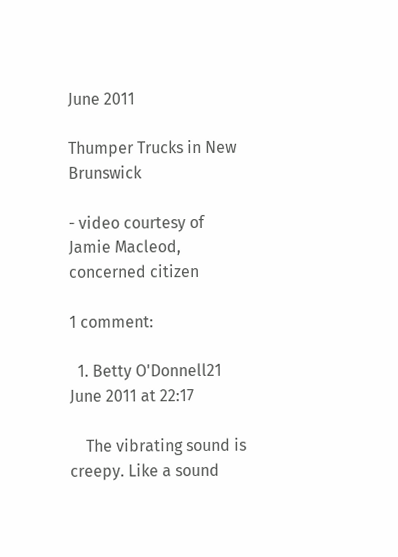June 2011

Thumper Trucks in New Brunswick

- video courtesy of Jamie Macleod, concerned citizen

1 comment:

  1. Betty O'Donnell21 June 2011 at 22:17

    The vibrating sound is creepy. Like a sound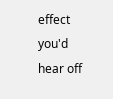effect you'd hear off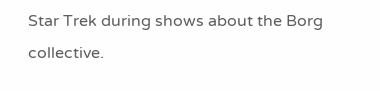Star Trek during shows about the Borg collective.